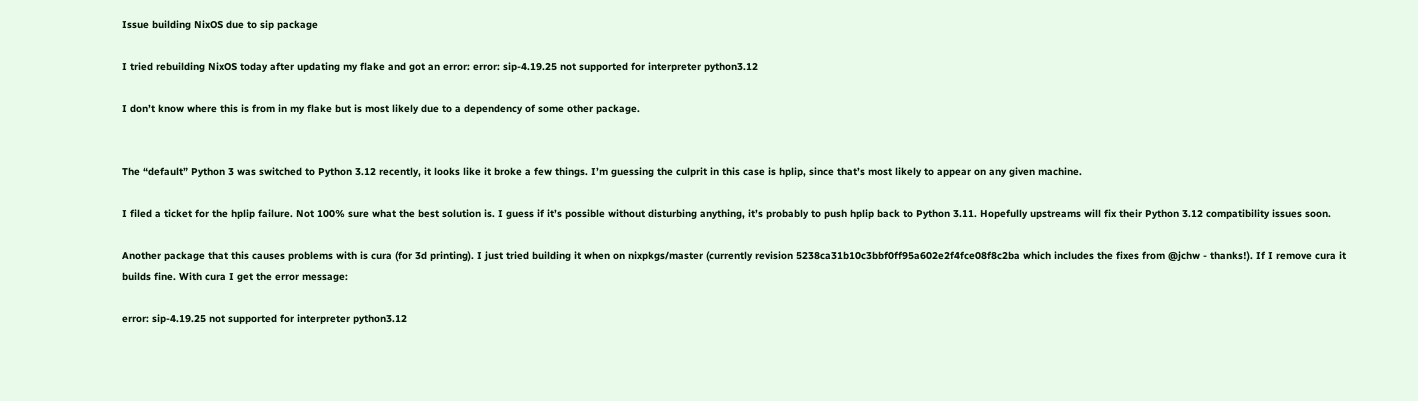Issue building NixOS due to sip package

I tried rebuilding NixOS today after updating my flake and got an error: error: sip-4.19.25 not supported for interpreter python3.12

I don’t know where this is from in my flake but is most likely due to a dependency of some other package.


The “default” Python 3 was switched to Python 3.12 recently, it looks like it broke a few things. I’m guessing the culprit in this case is hplip, since that’s most likely to appear on any given machine.

I filed a ticket for the hplip failure. Not 100% sure what the best solution is. I guess if it’s possible without disturbing anything, it’s probably to push hplip back to Python 3.11. Hopefully upstreams will fix their Python 3.12 compatibility issues soon.

Another package that this causes problems with is cura (for 3d printing). I just tried building it when on nixpkgs/master (currently revision 5238ca31b10c3bbf0ff95a602e2f4fce08f8c2ba which includes the fixes from @jchw - thanks!). If I remove cura it builds fine. With cura I get the error message:

error: sip-4.19.25 not supported for interpreter python3.12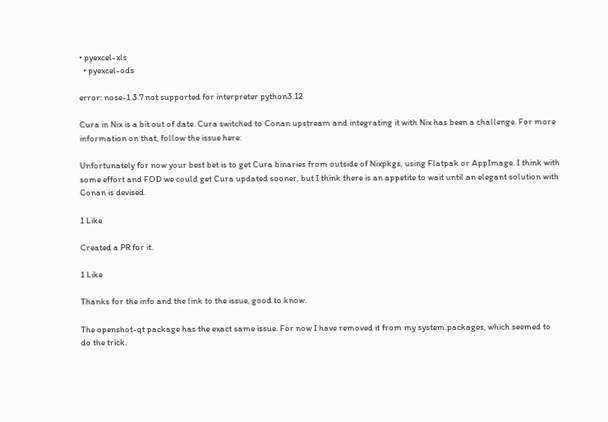• pyexcel-xls
  • pyexcel-ods

error: nose-1.3.7 not supported for interpreter python3.12

Cura in Nix is a bit out of date. Cura switched to Conan upstream and integrating it with Nix has been a challenge. For more information on that, follow the issue here:

Unfortunately for now your best bet is to get Cura binaries from outside of Nixpkgs, using Flatpak or AppImage. I think with some effort and FOD we could get Cura updated sooner, but I think there is an appetite to wait until an elegant solution with Conan is devised.

1 Like

Created a PR for it.

1 Like

Thanks for the info and the link to the issue, good to know.

The openshot-qt package has the exact same issue. For now I have removed it from my system.packages, which seemed to do the trick.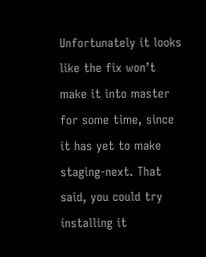Unfortunately it looks like the fix won’t make it into master for some time, since it has yet to make staging-next. That said, you could try installing it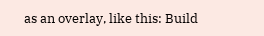as an overlay, like this: Build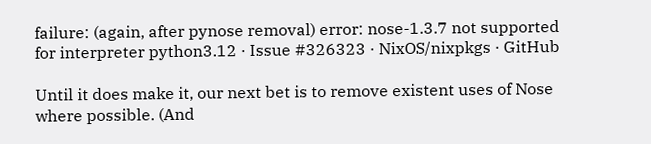failure: (again, after pynose removal) error: nose-1.3.7 not supported for interpreter python3.12 · Issue #326323 · NixOS/nixpkgs · GitHub

Until it does make it, our next bet is to remove existent uses of Nose where possible. (And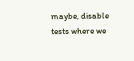maybe, disable tests where we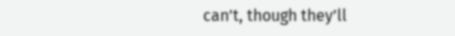can’t, though they’ll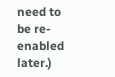need to be re-enabled later.)